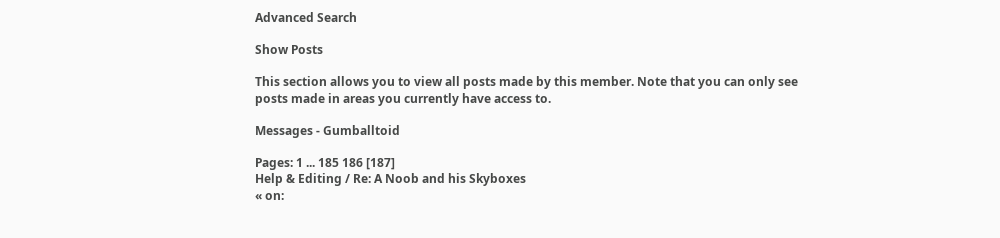Advanced Search

Show Posts

This section allows you to view all posts made by this member. Note that you can only see posts made in areas you currently have access to.

Messages - Gumballtoid

Pages: 1 ... 185 186 [187]
Help & Editing / Re: A Noob and his Skyboxes
« on: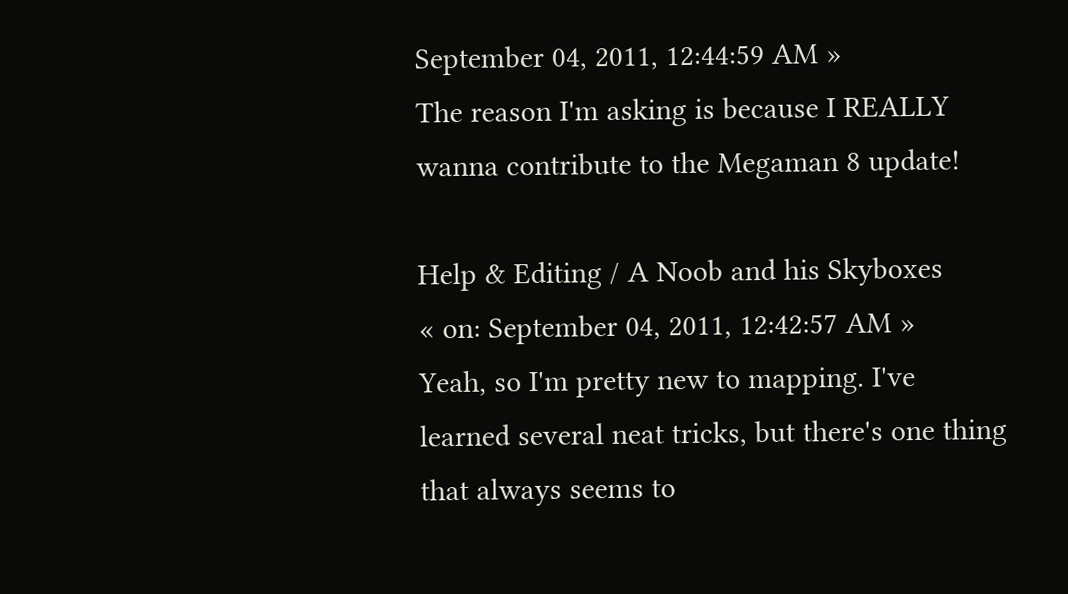September 04, 2011, 12:44:59 AM »
The reason I'm asking is because I REALLY wanna contribute to the Megaman 8 update!

Help & Editing / A Noob and his Skyboxes
« on: September 04, 2011, 12:42:57 AM »
Yeah, so I'm pretty new to mapping. I've learned several neat tricks, but there's one thing that always seems to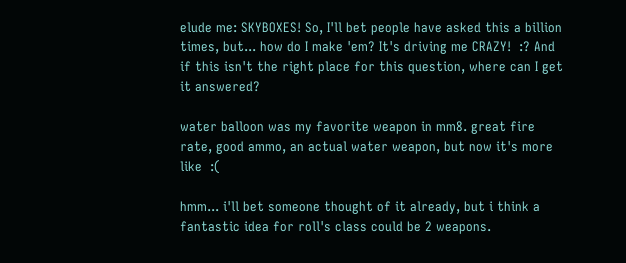elude me: SKYBOXES! So, I'll bet people have asked this a billion times, but... how do I make 'em? It's driving me CRAZY!  :? And if this isn't the right place for this question, where can I get it answered?

water balloon was my favorite weapon in mm8. great fire rate, good ammo, an actual water weapon, but now it's more like  :(

hmm... i'll bet someone thought of it already, but i think a fantastic idea for roll's class could be 2 weapons.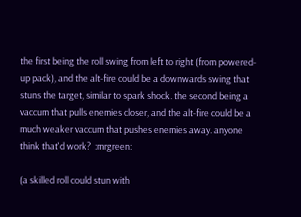the first being the roll swing from left to right (from powered-up pack), and the alt-fire could be a downwards swing that stuns the target, similar to spark shock. the second being a vaccum that pulls enemies closer, and the alt-fire could be a much weaker vaccum that pushes enemies away. anyone think that'd work?  :mrgreen:

(a skilled roll could stun with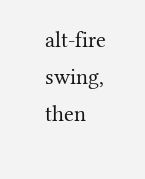alt-fire swing, then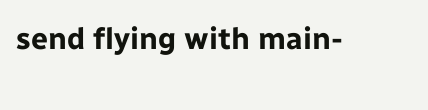send flying with main-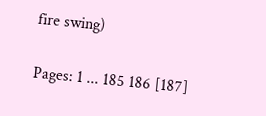fire swing)

Pages: 1 ... 185 186 [187]